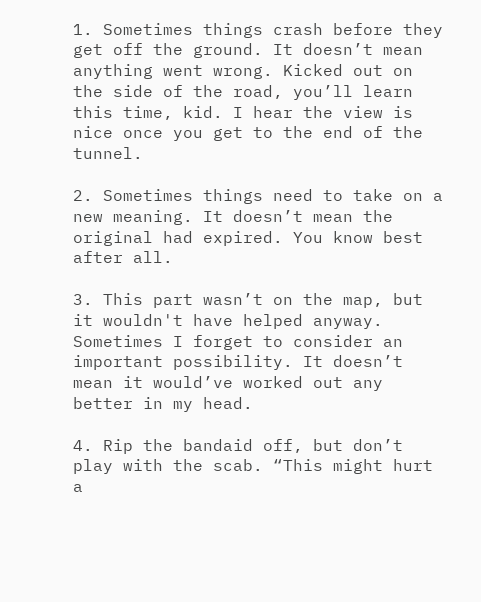1. Sometimes things crash before they get off the ground. It doesn’t mean anything went wrong. Kicked out on the side of the road, you’ll learn this time, kid. I hear the view is nice once you get to the end of the tunnel.

2. Sometimes things need to take on a new meaning. It doesn’t mean the original had expired. You know best after all.

3. This part wasn’t on the map, but it wouldn't have helped anyway. Sometimes I forget to consider an important possibility. It doesn’t mean it would’ve worked out any better in my head.

4. Rip the bandaid off, but don’t play with the scab. “This might hurt a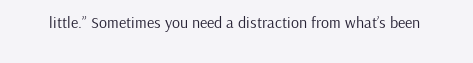little.” Sometimes you need a distraction from what’s been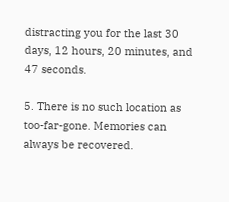distracting you for the last 30 days, 12 hours, 20 minutes, and 47 seconds.

5. There is no such location as too-far-gone. Memories can always be recovered.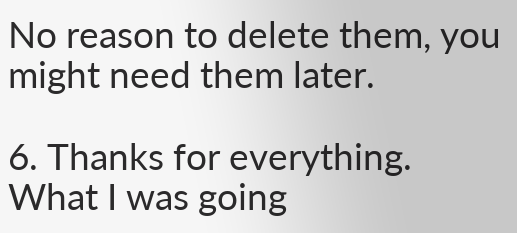No reason to delete them, you might need them later.

6. Thanks for everything. What I was going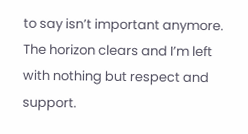to say isn’t important anymore. The horizon clears and I’m left with nothing but respect and support.